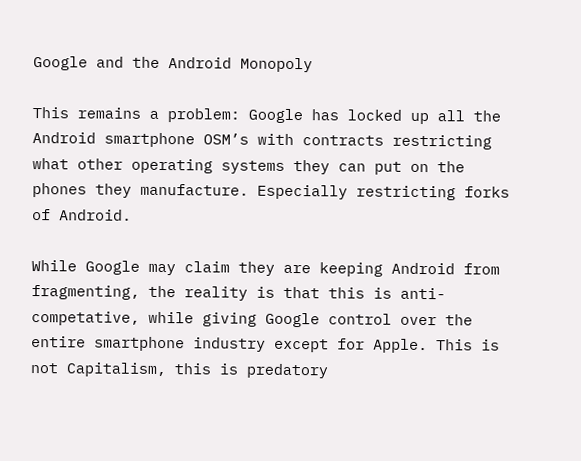Google and the Android Monopoly

This remains a problem: Google has locked up all the Android smartphone OSM’s with contracts restricting what other operating systems they can put on the phones they manufacture. Especially restricting forks of Android.

While Google may claim they are keeping Android from fragmenting, the reality is that this is anti-competative, while giving Google control over the entire smartphone industry except for Apple. This is not Capitalism, this is predatory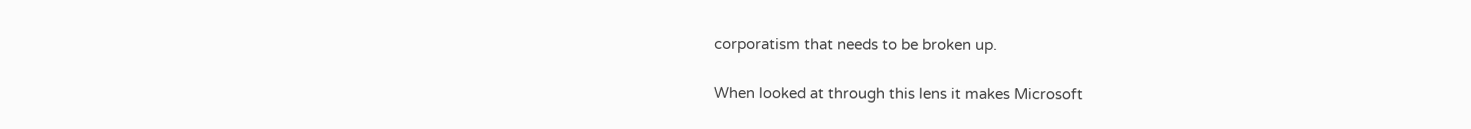corporatism that needs to be broken up.

When looked at through this lens it makes Microsoft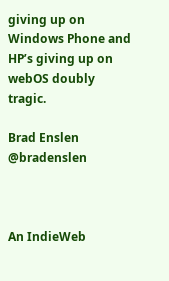giving up on Windows Phone and HP’s giving up on webOS doubly tragic.

Brad Enslen @bradenslen



An IndieWeb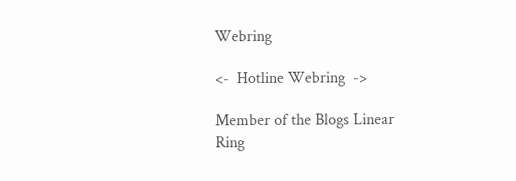Webring

<-  Hotline Webring  ->

Member of the Blogs Linear Ring